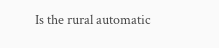Is the rural automatic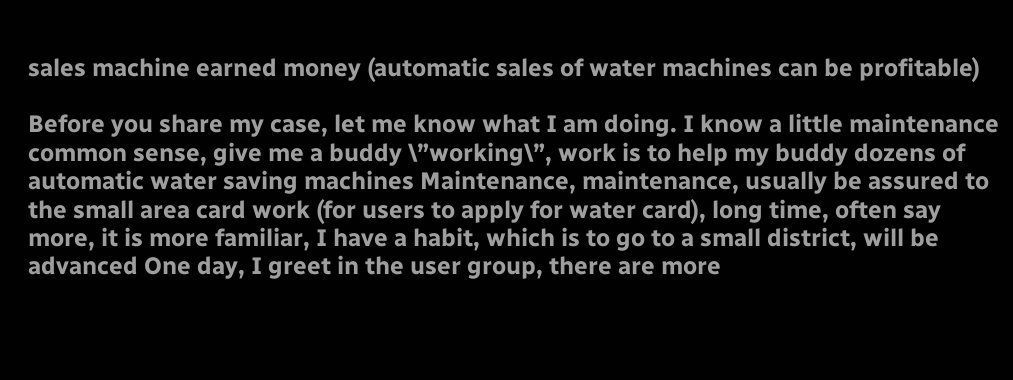sales machine earned money (automatic sales of water machines can be profitable)

Before you share my case, let me know what I am doing. I know a little maintenance common sense, give me a buddy \”working\”, work is to help my buddy dozens of automatic water saving machines Maintenance, maintenance, usually be assured to the small area card work (for users to apply for water card), long time, often say more, it is more familiar, I have a habit, which is to go to a small district, will be advanced One day, I greet in the user group, there are more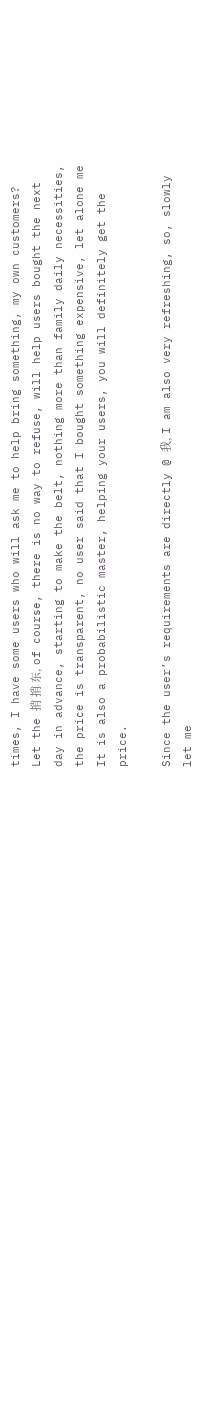times, I have some users who will ask me to help bring something, my own customers? Let the 捎 捎 东, of course, there is no way to refuse, will help users bought the next day in advance, starting to make the belt, nothing more than family daily necessities, the price is transparent, no user said that I bought something expensive, let alone me It is also a probabilistic master, helping your users, you will definitely get the price.

Since the user’s requirements are directly @ 我, I am also very refreshing, so, slowly let me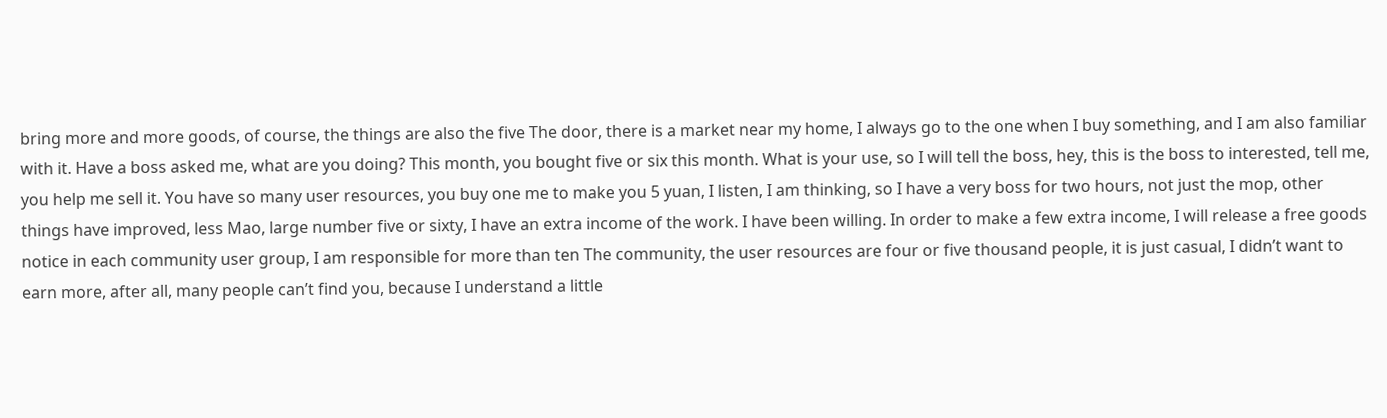bring more and more goods, of course, the things are also the five The door, there is a market near my home, I always go to the one when I buy something, and I am also familiar with it. Have a boss asked me, what are you doing? This month, you bought five or six this month. What is your use, so I will tell the boss, hey, this is the boss to interested, tell me, you help me sell it. You have so many user resources, you buy one me to make you 5 yuan, I listen, I am thinking, so I have a very boss for two hours, not just the mop, other things have improved, less Mao, large number five or sixty, I have an extra income of the work. I have been willing. In order to make a few extra income, I will release a free goods notice in each community user group, I am responsible for more than ten The community, the user resources are four or five thousand people, it is just casual, I didn’t want to earn more, after all, many people can’t find you, because I understand a little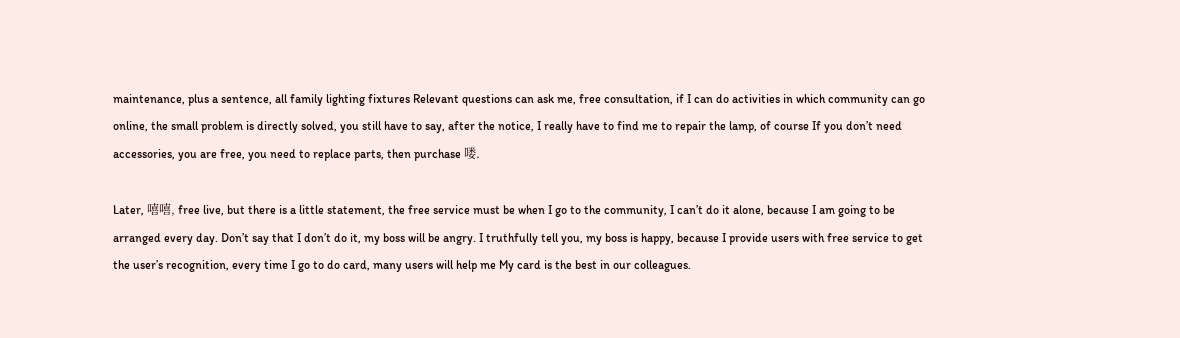maintenance, plus a sentence, all family lighting fixtures Relevant questions can ask me, free consultation, if I can do activities in which community can go online, the small problem is directly solved, you still have to say, after the notice, I really have to find me to repair the lamp, of course If you don’t need accessories, you are free, you need to replace parts, then purchase 喽.

Later, 嘻嘻, free live, but there is a little statement, the free service must be when I go to the community, I can’t do it alone, because I am going to be arranged every day. Don’t say that I don’t do it, my boss will be angry. I truthfully tell you, my boss is happy, because I provide users with free service to get the user’s recognition, every time I go to do card, many users will help me My card is the best in our colleagues.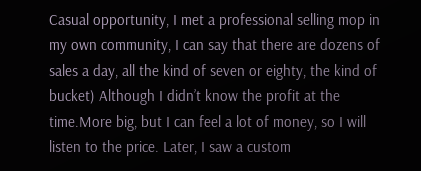Casual opportunity, I met a professional selling mop in my own community, I can say that there are dozens of sales a day, all the kind of seven or eighty, the kind of bucket) Although I didn’t know the profit at the time.More big, but I can feel a lot of money, so I will listen to the price. Later, I saw a custom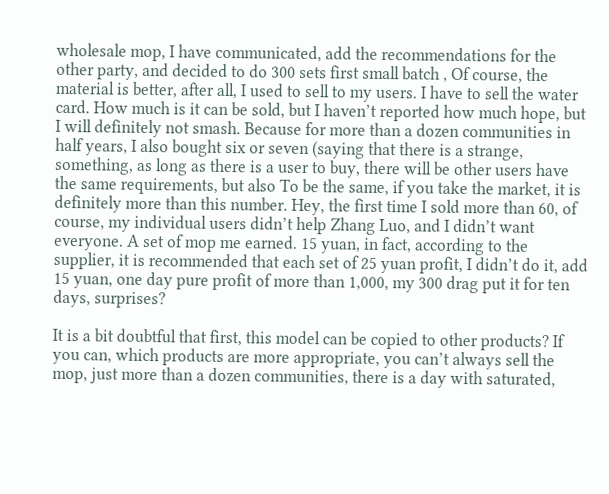wholesale mop, I have communicated, add the recommendations for the other party, and decided to do 300 sets first small batch , Of course, the material is better, after all, I used to sell to my users. I have to sell the water card. How much is it can be sold, but I haven’t reported how much hope, but I will definitely not smash. Because for more than a dozen communities in half years, I also bought six or seven (saying that there is a strange, something, as long as there is a user to buy, there will be other users have the same requirements, but also To be the same, if you take the market, it is definitely more than this number. Hey, the first time I sold more than 60, of course, my individual users didn’t help Zhang Luo, and I didn’t want everyone. A set of mop me earned. 15 yuan, in fact, according to the supplier, it is recommended that each set of 25 yuan profit, I didn’t do it, add 15 yuan, one day pure profit of more than 1,000, my 300 drag put it for ten days, surprises?

It is a bit doubtful that first, this model can be copied to other products? If you can, which products are more appropriate, you can’t always sell the mop, just more than a dozen communities, there is a day with saturated,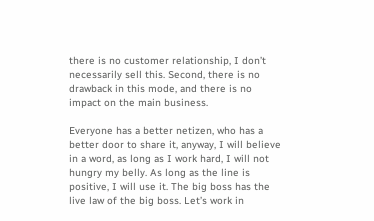there is no customer relationship, I don’t necessarily sell this. Second, there is no drawback in this mode, and there is no impact on the main business.

Everyone has a better netizen, who has a better door to share it, anyway, I will believe in a word, as long as I work hard, I will not hungry my belly. As long as the line is positive, I will use it. The big boss has the live law of the big boss. Let’s work in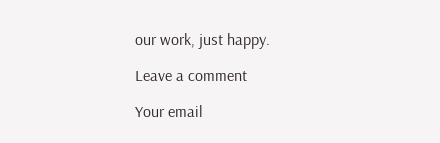our work, just happy.

Leave a comment

Your email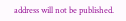address will not be published.